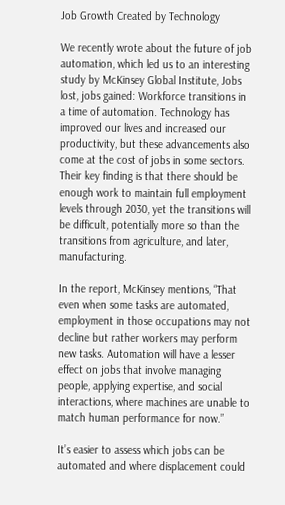Job Growth Created by Technology

We recently wrote about the future of job automation, which led us to an interesting study by McKinsey Global Institute, Jobs lost, jobs gained: Workforce transitions in a time of automation. Technology has improved our lives and increased our productivity, but these advancements also come at the cost of jobs in some sectors. Their key finding is that there should be enough work to maintain full employment levels through 2030, yet the transitions will be difficult, potentially more so than the transitions from agriculture, and later, manufacturing.

In the report, McKinsey mentions, “That even when some tasks are automated, employment in those occupations may not decline but rather workers may perform new tasks. Automation will have a lesser effect on jobs that involve managing people, applying expertise, and social interactions, where machines are unable to match human performance for now.”

It’s easier to assess which jobs can be automated and where displacement could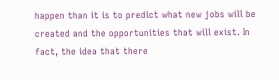happen than it is to predict what new jobs will be created and the opportunities that will exist. In fact, the idea that there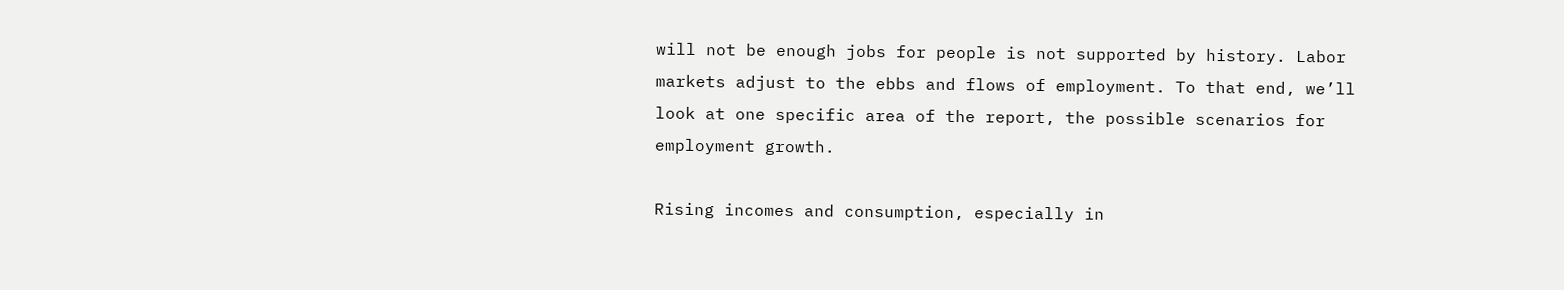will not be enough jobs for people is not supported by history. Labor markets adjust to the ebbs and flows of employment. To that end, we’ll look at one specific area of the report, the possible scenarios for employment growth.

Rising incomes and consumption, especially in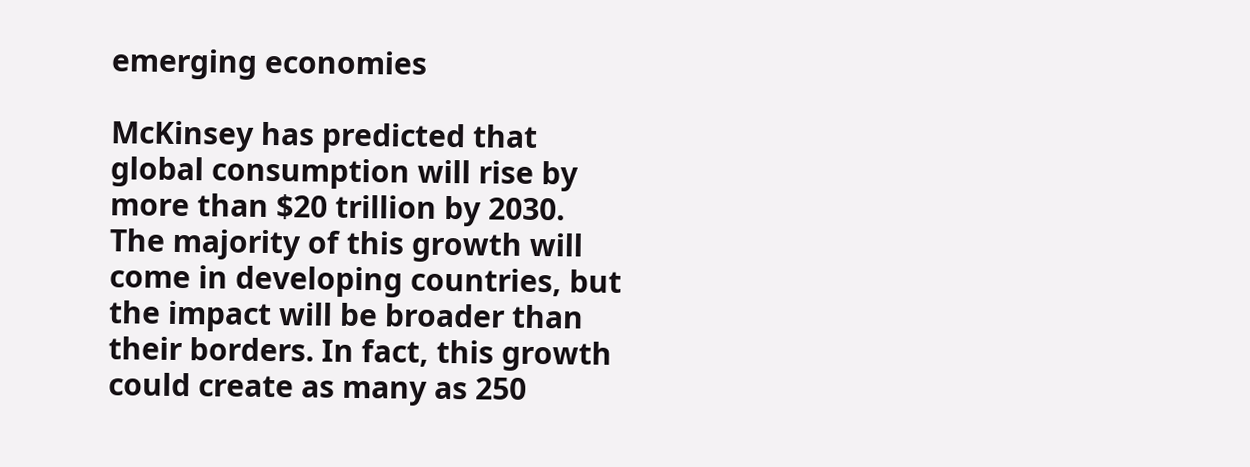emerging economies

McKinsey has predicted that global consumption will rise by more than $20 trillion by 2030. The majority of this growth will come in developing countries, but the impact will be broader than their borders. In fact, this growth could create as many as 250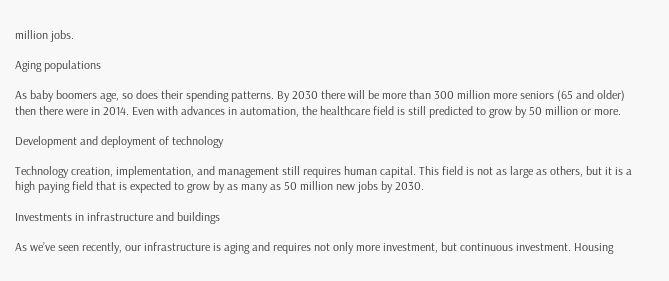million jobs.

Aging populations

As baby boomers age, so does their spending patterns. By 2030 there will be more than 300 million more seniors (65 and older) then there were in 2014. Even with advances in automation, the healthcare field is still predicted to grow by 50 million or more.

Development and deployment of technology

Technology creation, implementation, and management still requires human capital. This field is not as large as others, but it is a high paying field that is expected to grow by as many as 50 million new jobs by 2030.

Investments in infrastructure and buildings

As we’ve seen recently, our infrastructure is aging and requires not only more investment, but continuous investment. Housing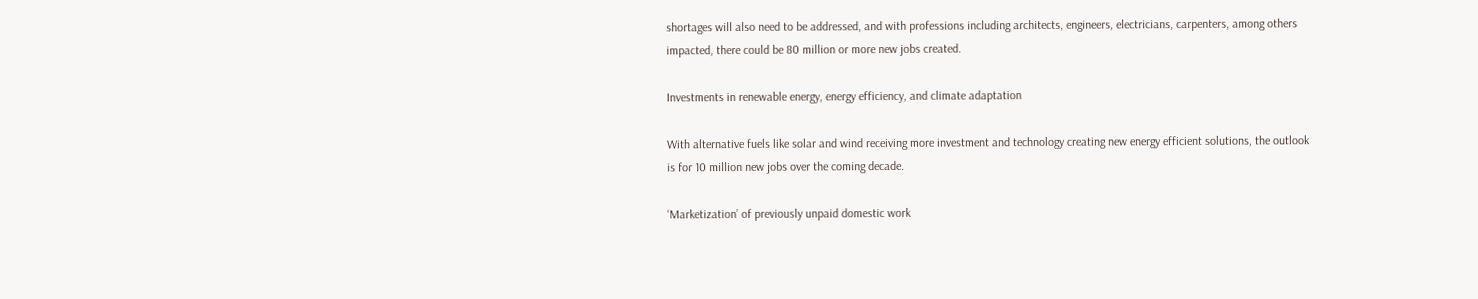shortages will also need to be addressed, and with professions including architects, engineers, electricians, carpenters, among others impacted, there could be 80 million or more new jobs created.

Investments in renewable energy, energy efficiency, and climate adaptation

With alternative fuels like solar and wind receiving more investment and technology creating new energy efficient solutions, the outlook is for 10 million new jobs over the coming decade.

‘Marketization’ of previously unpaid domestic work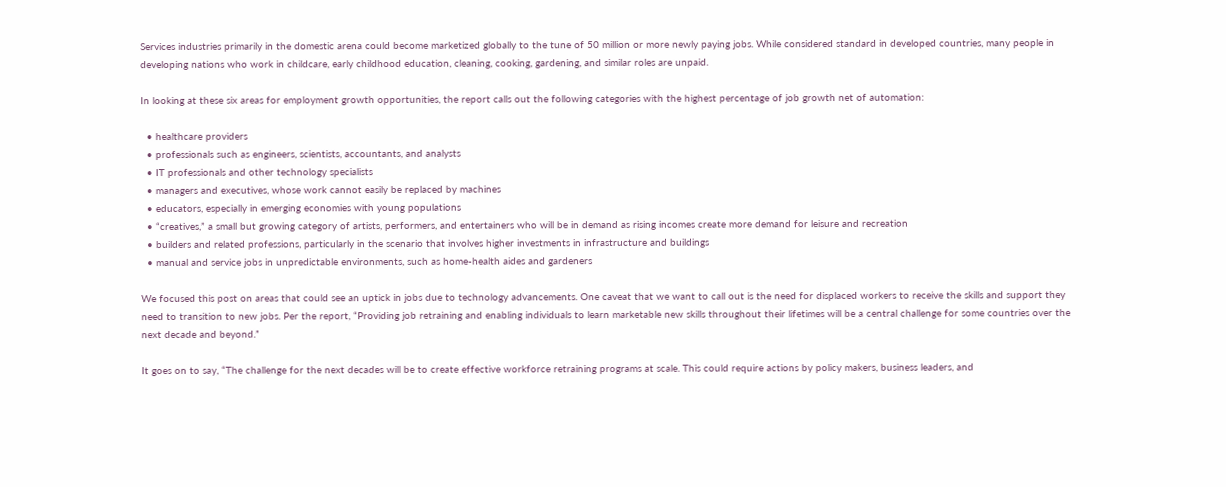Services industries primarily in the domestic arena could become marketized globally to the tune of 50 million or more newly paying jobs. While considered standard in developed countries, many people in developing nations who work in childcare, early childhood education, cleaning, cooking, gardening, and similar roles are unpaid.

In looking at these six areas for employment growth opportunities, the report calls out the following categories with the highest percentage of job growth net of automation:

  • healthcare providers
  • professionals such as engineers, scientists, accountants, and analysts
  • IT professionals and other technology specialists
  • managers and executives, whose work cannot easily be replaced by machines
  • educators, especially in emerging economies with young populations
  • “creatives,” a small but growing category of artists, performers, and entertainers who will be in demand as rising incomes create more demand for leisure and recreation
  • builders and related professions, particularly in the scenario that involves higher investments in infrastructure and buildings
  • manual and service jobs in unpredictable environments, such as home-health aides and gardeners

We focused this post on areas that could see an uptick in jobs due to technology advancements. One caveat that we want to call out is the need for displaced workers to receive the skills and support they need to transition to new jobs. Per the report, “Providing job retraining and enabling individuals to learn marketable new skills throughout their lifetimes will be a central challenge for some countries over the next decade and beyond.”

It goes on to say, “The challenge for the next decades will be to create effective workforce retraining programs at scale. This could require actions by policy makers, business leaders, and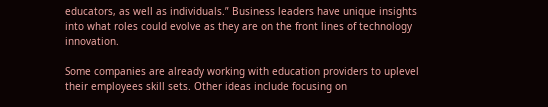educators, as well as individuals.” Business leaders have unique insights into what roles could evolve as they are on the front lines of technology innovation.

Some companies are already working with education providers to uplevel their employees skill sets. Other ideas include focusing on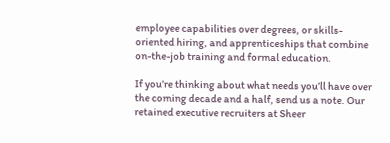employee capabilities over degrees, or skills-oriented hiring, and apprenticeships that combine on-the-job training and formal education.

If you’re thinking about what needs you’ll have over the coming decade and a half, send us a note. Our retained executive recruiters at Sheer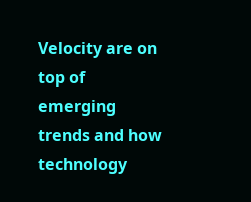Velocity are on top of emerging trends and how technology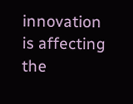innovation is affecting the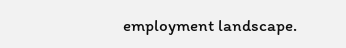employment landscape.